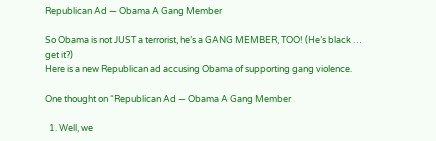Republican Ad — Obama A Gang Member

So Obama is not JUST a terrorist, he’s a GANG MEMBER, TOO! (He’s black … get it?)
Here is a new Republican ad accusing Obama of supporting gang violence.

One thought on “Republican Ad — Obama A Gang Member

  1. Well, we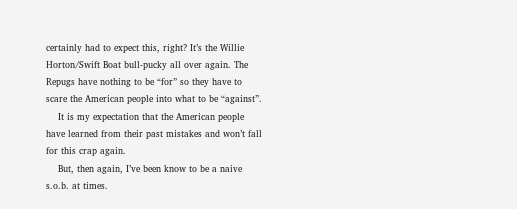certainly had to expect this, right? It’s the Willie Horton/Swift Boat bull-pucky all over again. The Repugs have nothing to be “for” so they have to scare the American people into what to be “against”.
    It is my expectation that the American people have learned from their past mistakes and won’t fall for this crap again.
    But, then again, I’ve been know to be a naive s.o.b. at times.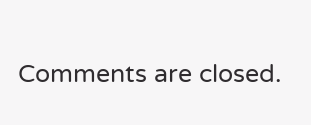Comments are closed.